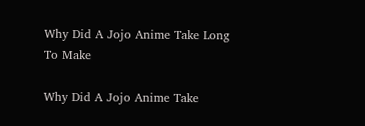Why Did A Jojo Anime Take Long To Make

Why Did A Jojo Anime Take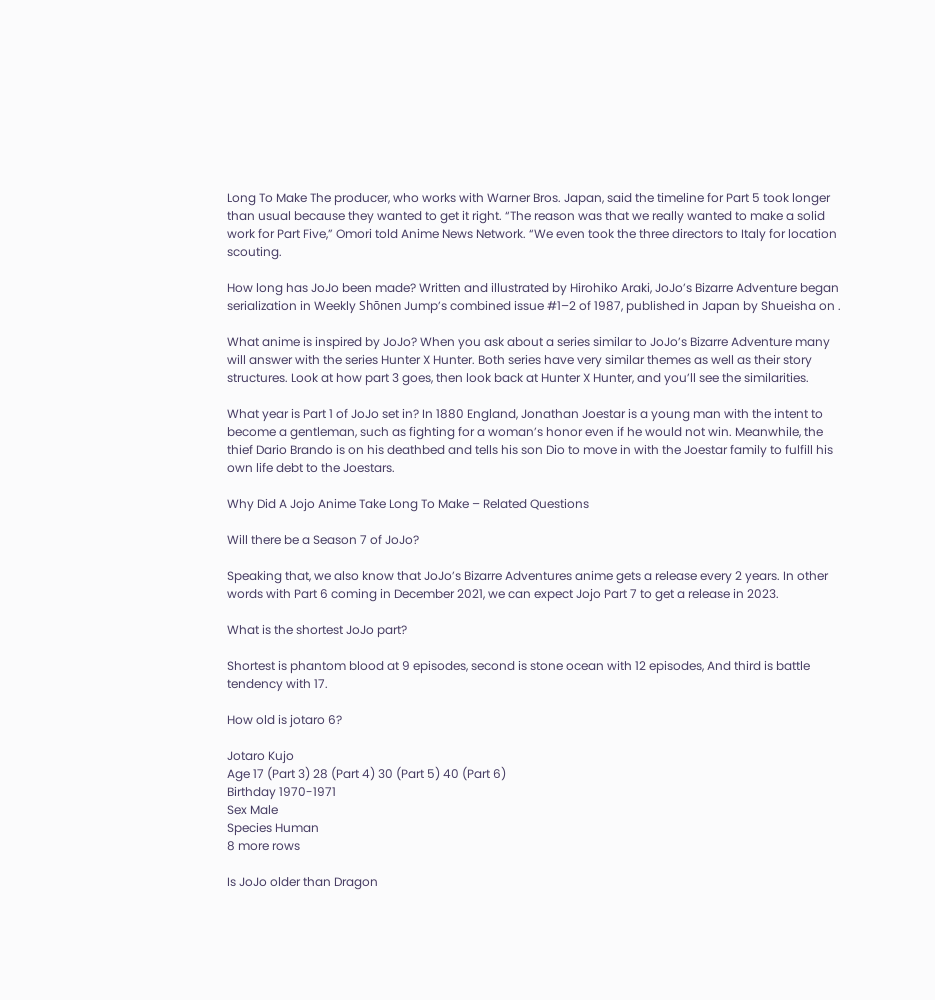Long To Make The producer, who works with Warner Bros. Japan, said the timeline for Part 5 took longer than usual because they wanted to get it right. “The reason was that we really wanted to make a solid work for Part Five,” Omori told Anime News Network. “We even took the three directors to Italy for location scouting.

How long has JoJo been made? Written and illustrated by Hirohiko Araki, JoJo’s Bizarre Adventure began serialization in Weekly Shōnen Jump’s combined issue #1–2 of 1987, published in Japan by Shueisha on .

What anime is inspired by JoJo? When you ask about a series similar to JoJo’s Bizarre Adventure many will answer with the series Hunter X Hunter. Both series have very similar themes as well as their story structures. Look at how part 3 goes, then look back at Hunter X Hunter, and you’ll see the similarities.

What year is Part 1 of JoJo set in? In 1880 England, Jonathan Joestar is a young man with the intent to become a gentleman, such as fighting for a woman’s honor even if he would not win. Meanwhile, the thief Dario Brando is on his deathbed and tells his son Dio to move in with the Joestar family to fulfill his own life debt to the Joestars.

Why Did A Jojo Anime Take Long To Make – Related Questions

Will there be a Season 7 of JoJo?

Speaking that, we also know that JoJo’s Bizarre Adventures anime gets a release every 2 years. In other words with Part 6 coming in December 2021, we can expect Jojo Part 7 to get a release in 2023.

What is the shortest JoJo part?

Shortest is phantom blood at 9 episodes, second is stone ocean with 12 episodes, And third is battle tendency with 17.

How old is jotaro 6?

Jotaro Kujo
Age 17 (Part 3) 28 (Part 4) 30 (Part 5) 40 (Part 6)
Birthday 1970-1971
Sex Male
Species Human
8 more rows

Is JoJo older than Dragon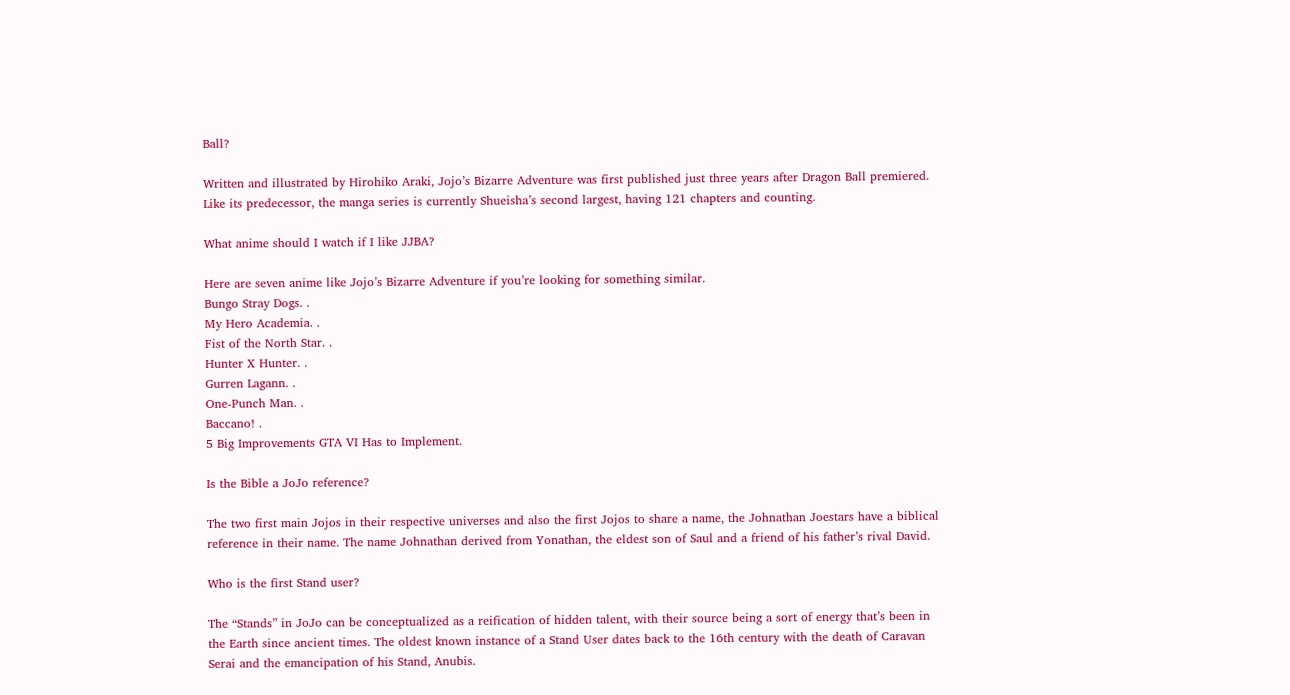Ball?

Written and illustrated by Hirohiko Araki, Jojo’s Bizarre Adventure was first published just three years after Dragon Ball premiered. Like its predecessor, the manga series is currently Shueisha’s second largest, having 121 chapters and counting.

What anime should I watch if I like JJBA?

Here are seven anime like Jojo’s Bizarre Adventure if you’re looking for something similar.
Bungo Stray Dogs. .
My Hero Academia. .
Fist of the North Star. .
Hunter X Hunter. .
Gurren Lagann. .
One-Punch Man. .
Baccano! .
5 Big Improvements GTA VI Has to Implement.

Is the Bible a JoJo reference?

The two first main Jojos in their respective universes and also the first Jojos to share a name, the Johnathan Joestars have a biblical reference in their name. The name Johnathan derived from Yonathan, the eldest son of Saul and a friend of his father’s rival David.

Who is the first Stand user?

The “Stands” in JoJo can be conceptualized as a reification of hidden talent, with their source being a sort of energy that’s been in the Earth since ancient times. The oldest known instance of a Stand User dates back to the 16th century with the death of Caravan Serai and the emancipation of his Stand, Anubis.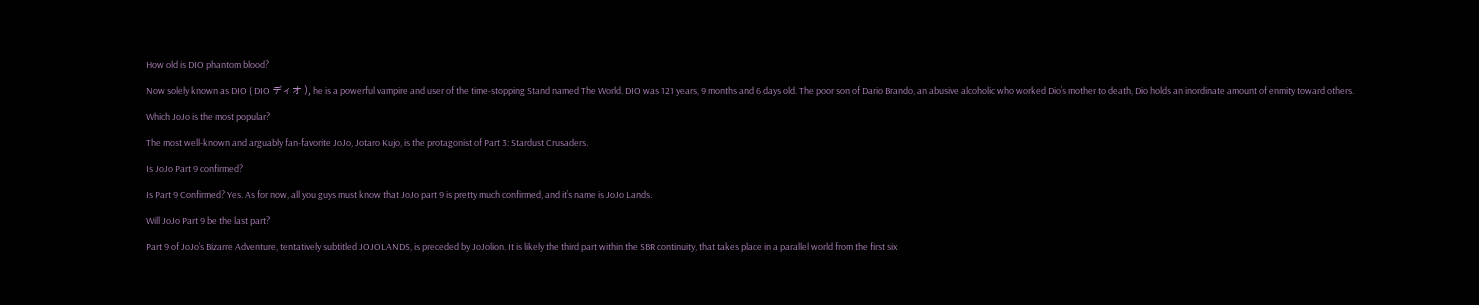How old is DIO phantom blood?

Now solely known as DIO ( DIO ディオ ), he is a powerful vampire and user of the time-stopping Stand named The World. DIO was 121 years, 9 months and 6 days old. The poor son of Dario Brando, an abusive alcoholic who worked Dio’s mother to death, Dio holds an inordinate amount of enmity toward others.

Which JoJo is the most popular?

The most well-known and arguably fan-favorite JoJo, Jotaro Kujo, is the protagonist of Part 3: Stardust Crusaders.

Is JoJo Part 9 confirmed?

Is Part 9 Confirmed? Yes. As for now, all you guys must know that JoJo part 9 is pretty much confirmed, and it’s name is JoJo Lands.

Will JoJo Part 9 be the last part?

Part 9 of JoJo’s Bizarre Adventure, tentatively subtitled JOJOLANDS, is preceded by JoJolion. It is likely the third part within the SBR continuity, that takes place in a parallel world from the first six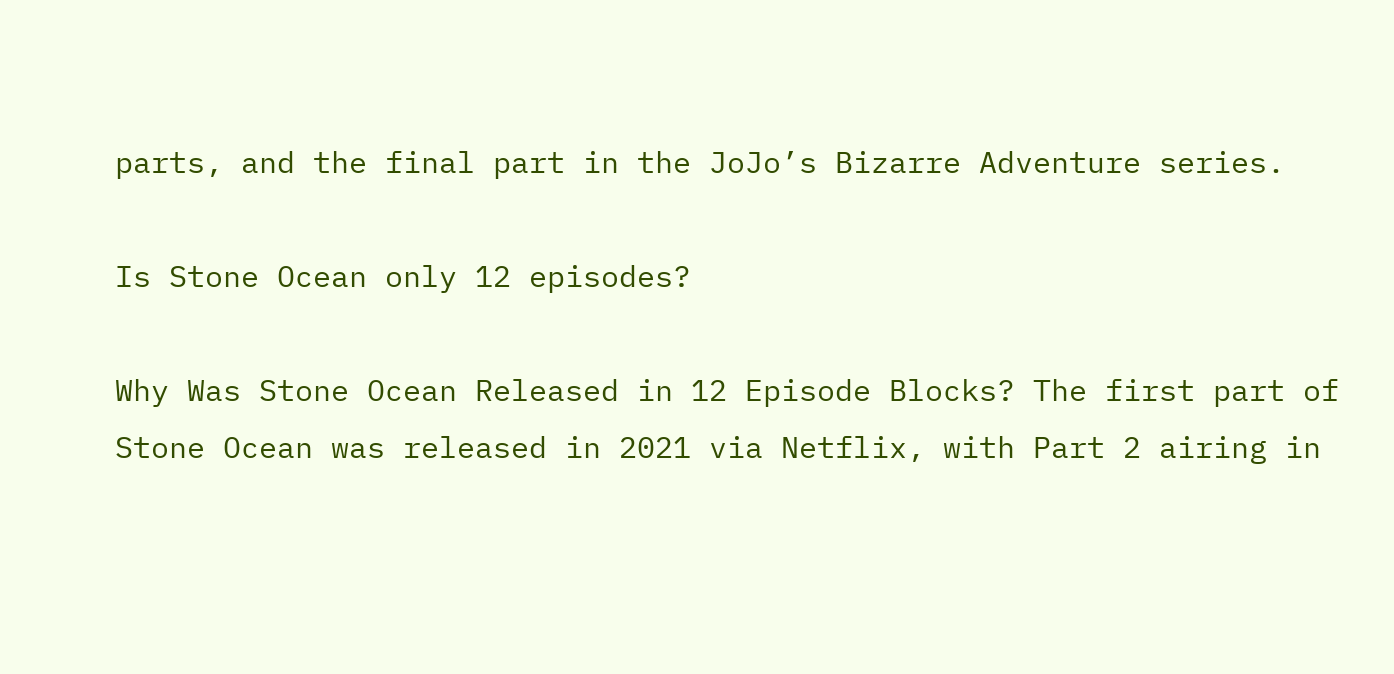parts, and the final part in the JoJo’s Bizarre Adventure series.

Is Stone Ocean only 12 episodes?

Why Was Stone Ocean Released in 12 Episode Blocks? The first part of Stone Ocean was released in 2021 via Netflix, with Part 2 airing in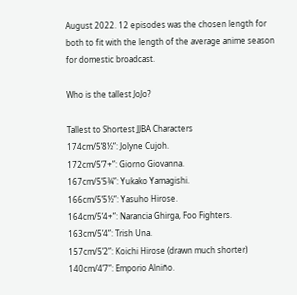August 2022. 12 episodes was the chosen length for both to fit with the length of the average anime season for domestic broadcast.

Who is the tallest JoJo?

Tallest to Shortest JJBA Characters
174cm/5’8½”: Jolyne Cujoh.
172cm/5’7+”: Giorno Giovanna.
167cm/5’5¾”: Yukako Yamagishi.
166cm/5’5½”: Yasuho Hirose.
164cm/5’4+”: Narancia Ghirga, Foo Fighters.
163cm/5’4”: Trish Una.
157cm/5’2”: Koichi Hirose (drawn much shorter)
140cm/4’7”: Emporio Alniño.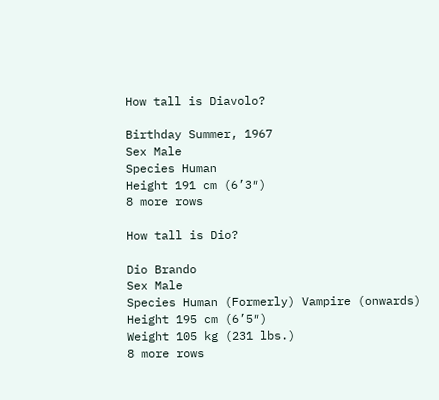How tall is Diavolo?

Birthday Summer, 1967
Sex Male
Species Human
Height 191 cm (6’3″)
8 more rows

How tall is Dio?

Dio Brando
Sex Male
Species Human (Formerly) Vampire (onwards)
Height 195 cm (6’5″)
Weight 105 kg (231 lbs.)
8 more rows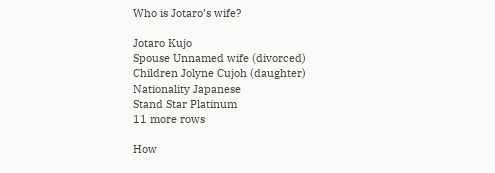Who is Jotaro’s wife?

Jotaro Kujo
Spouse Unnamed wife (divorced)
Children Jolyne Cujoh (daughter)
Nationality Japanese
Stand Star Platinum
11 more rows

How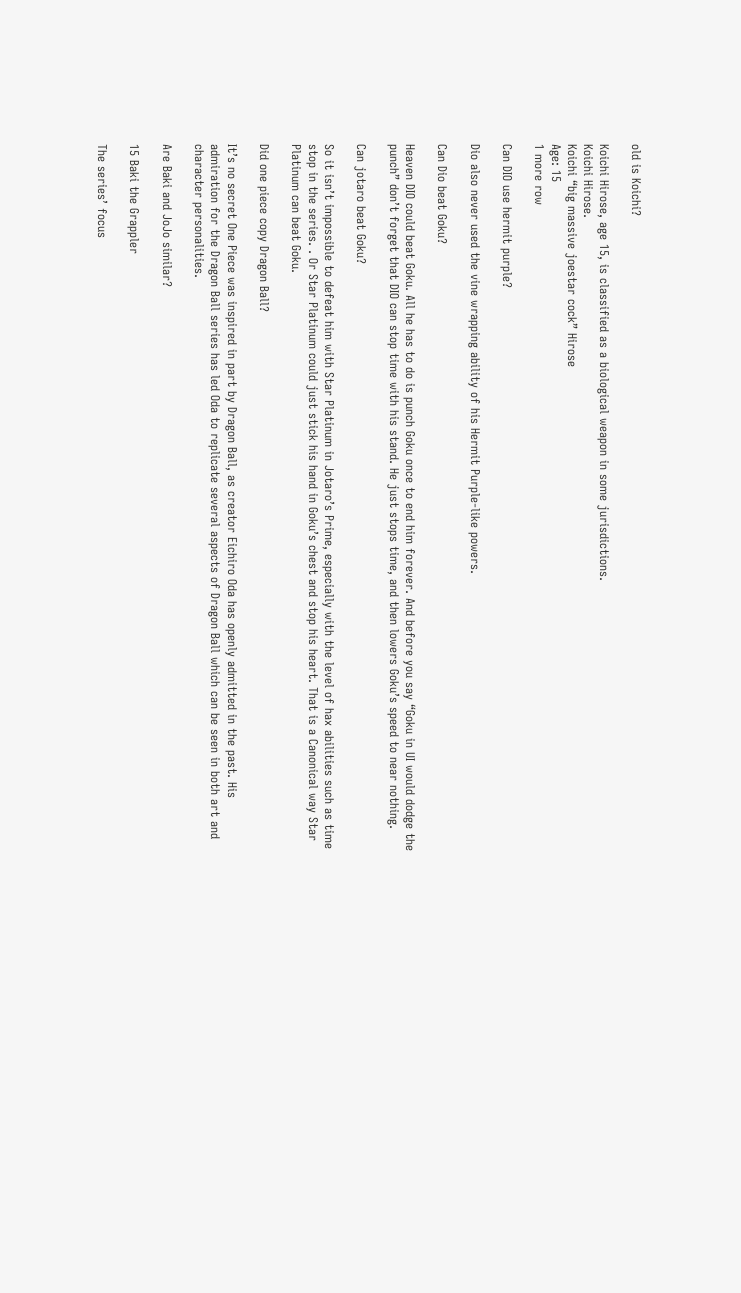old is Koichi?

Koichi Hirose, age 15, is classified as a biological weapon in some jurisdictions.
Koichi Hirose.
Koichi “big massive joestar cock” Hirose
Age: 15
1 more row

Can DIO use hermit purple?

Dio also never used the vine wrapping ability of his Hermit Purple-like powers.

Can Dio beat Goku?

Heaven DIO could beat Goku. All he has to do is punch Goku once to end him forever. And before you say “Goku in UI would dodge the punch” don’t forget that DIO can stop time with his stand. He just stops time, and then lowers Goku’s speed to near nothing.

Can jotaro beat Goku?

So it isn’t impossible to defeat him with Star Platinum in Jotaro’s Prime, especially with the level of hax abilities such as time stop in the series. . Or Star Platinum could just stick his hand in Goku’s chest and stop his heart. That is a Canonical way Star Platinum can beat Goku.

Did one piece copy Dragon Ball?

It’s no secret One Piece was inspired in part by Dragon Ball, as creator Eichiro Oda has openly admitted in the past. His admiration for the Dragon Ball series has led Oda to replicate several aspects of Dragon Ball which can be seen in both art and character personalities.

Are Baki and JoJo similar?

15 Baki the Grappler

The series’ focus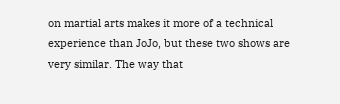on martial arts makes it more of a technical experience than JoJo, but these two shows are very similar. The way that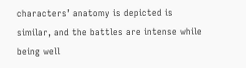characters’ anatomy is depicted is similar, and the battles are intense while being well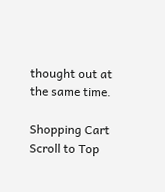thought out at the same time.

Shopping Cart
Scroll to Top